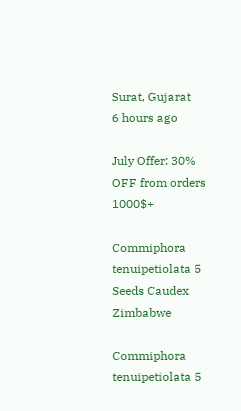Surat, Gujarat
6 hours ago

July Offer: 30% OFF from orders 1000$+

Commiphora tenuipetiolata 5 Seeds Caudex Zimbabwe

Commiphora tenuipetiolata 5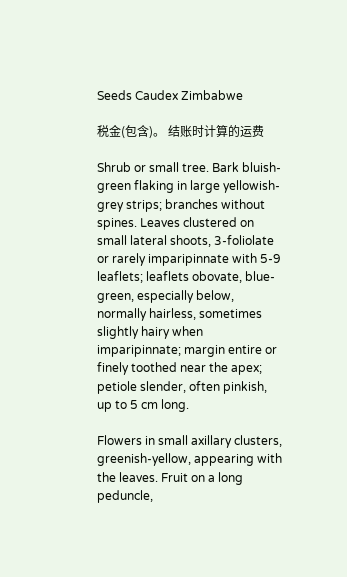Seeds Caudex Zimbabwe

税金(包含)。 结账时计算的运费

Shrub or small tree. Bark bluish-green flaking in large yellowish-grey strips; branches without spines. Leaves clustered on small lateral shoots, 3-foliolate or rarely imparipinnate with 5-9 leaflets; leaflets obovate, blue-green, especially below, normally hairless, sometimes slightly hairy when imparipinnate; margin entire or finely toothed near the apex; petiole slender, often pinkish, up to 5 cm long.

Flowers in small axillary clusters, greenish-yellow, appearing with the leaves. Fruit on a long peduncle,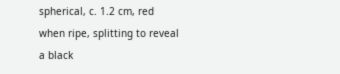spherical, c. 1.2 cm, red when ripe, splitting to reveal a black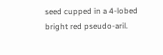seed cupped in a 4-lobed bright red pseudo-aril.